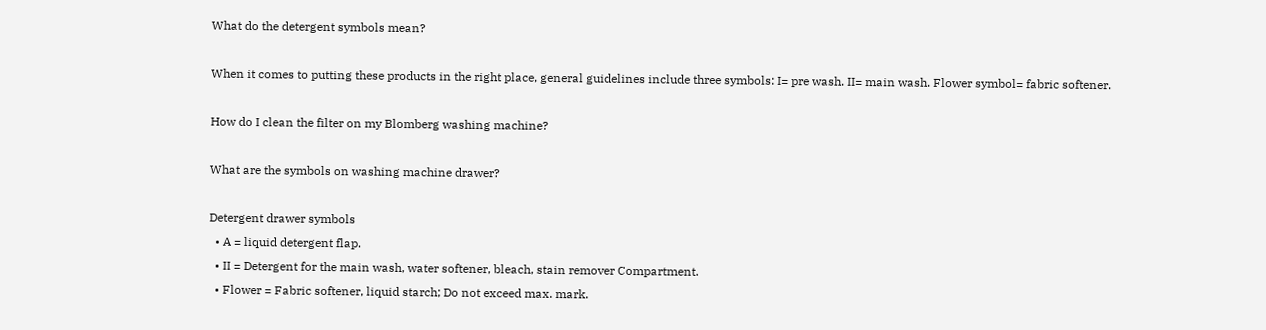What do the detergent symbols mean?

When it comes to putting these products in the right place, general guidelines include three symbols: I= pre wash. II= main wash. Flower symbol= fabric softener.

How do I clean the filter on my Blomberg washing machine?

What are the symbols on washing machine drawer?

Detergent drawer symbols
  • A = liquid detergent flap.
  • II = Detergent for the main wash, water softener, bleach, stain remover Compartment.
  • Flower = Fabric softener, liquid starch; Do not exceed max. mark.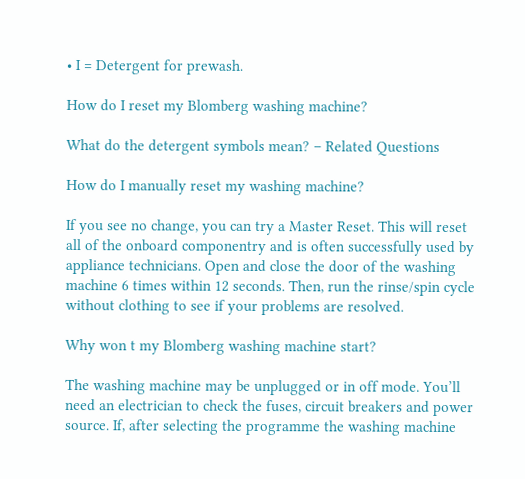• I = Detergent for prewash.

How do I reset my Blomberg washing machine?

What do the detergent symbols mean? – Related Questions

How do I manually reset my washing machine?

If you see no change, you can try a Master Reset. This will reset all of the onboard componentry and is often successfully used by appliance technicians. Open and close the door of the washing machine 6 times within 12 seconds. Then, run the rinse/spin cycle without clothing to see if your problems are resolved.

Why won t my Blomberg washing machine start?

The washing machine may be unplugged or in off mode. You’ll need an electrician to check the fuses, circuit breakers and power source. If, after selecting the programme the washing machine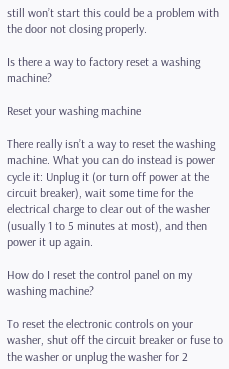still won’t start this could be a problem with the door not closing properly.

Is there a way to factory reset a washing machine?

Reset your washing machine

There really isn’t a way to reset the washing machine. What you can do instead is power cycle it: Unplug it (or turn off power at the circuit breaker), wait some time for the electrical charge to clear out of the washer (usually 1 to 5 minutes at most), and then power it up again.

How do I reset the control panel on my washing machine?

To reset the electronic controls on your washer, shut off the circuit breaker or fuse to the washer or unplug the washer for 2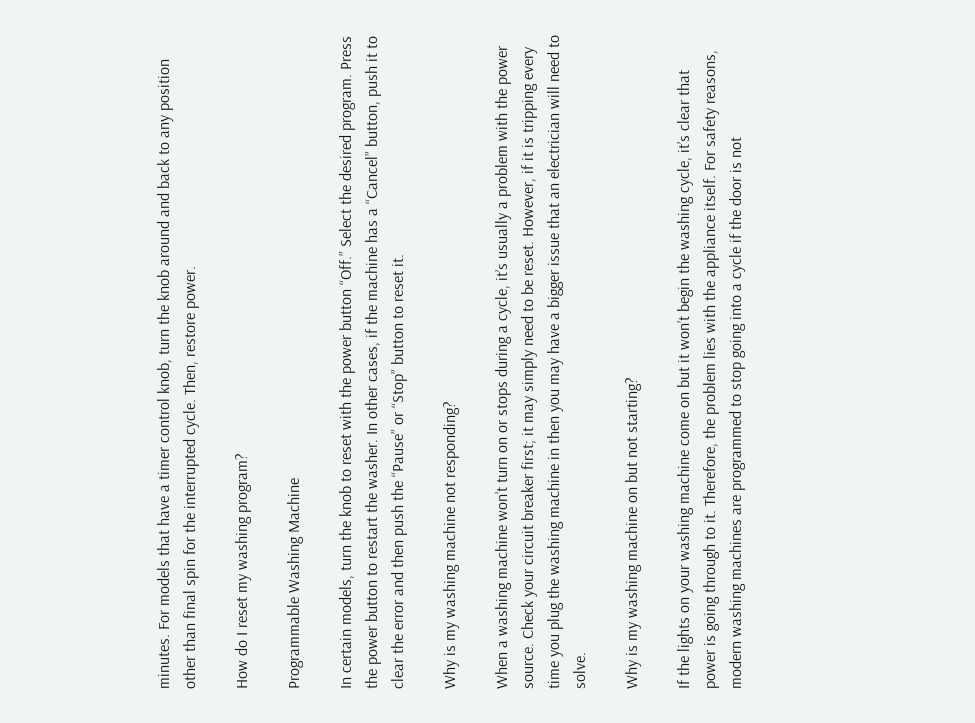minutes. For models that have a timer control knob, turn the knob around and back to any position other than final spin for the interrupted cycle. Then, restore power.

How do I reset my washing program?

Programmable Washing Machine

In certain models, turn the knob to reset with the power button “Off.” Select the desired program. Press the power button to restart the washer. In other cases, if the machine has a “Cancel” button, push it to clear the error and then push the “Pause” or “Stop” button to reset it.

Why is my washing machine not responding?

When a washing machine won’t turn on or stops during a cycle, it’s usually a problem with the power source. Check your circuit breaker first; it may simply need to be reset. However, if it is tripping every time you plug the washing machine in then you may have a bigger issue that an electrician will need to solve.

Why is my washing machine on but not starting?

If the lights on your washing machine come on but it won’t begin the washing cycle, it’s clear that power is going through to it. Therefore, the problem lies with the appliance itself. For safety reasons, modern washing machines are programmed to stop going into a cycle if the door is not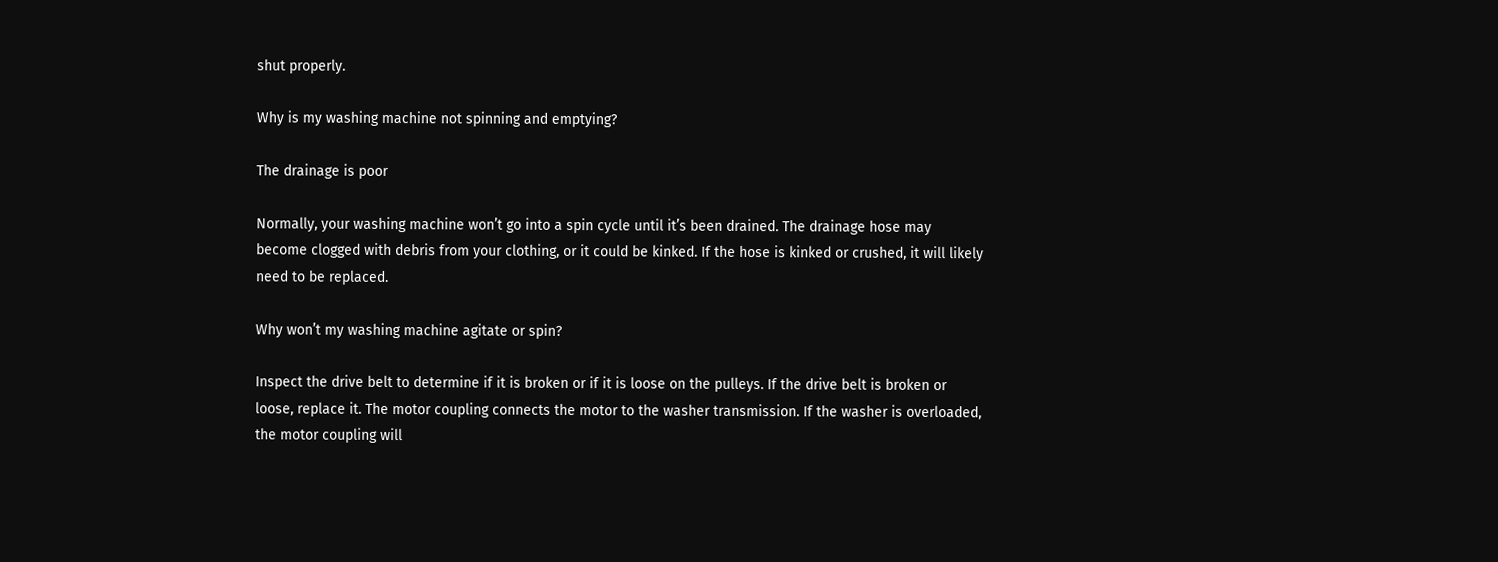shut properly.

Why is my washing machine not spinning and emptying?

The drainage is poor

Normally, your washing machine won’t go into a spin cycle until it’s been drained. The drainage hose may become clogged with debris from your clothing, or it could be kinked. If the hose is kinked or crushed, it will likely need to be replaced.

Why won’t my washing machine agitate or spin?

Inspect the drive belt to determine if it is broken or if it is loose on the pulleys. If the drive belt is broken or loose, replace it. The motor coupling connects the motor to the washer transmission. If the washer is overloaded, the motor coupling will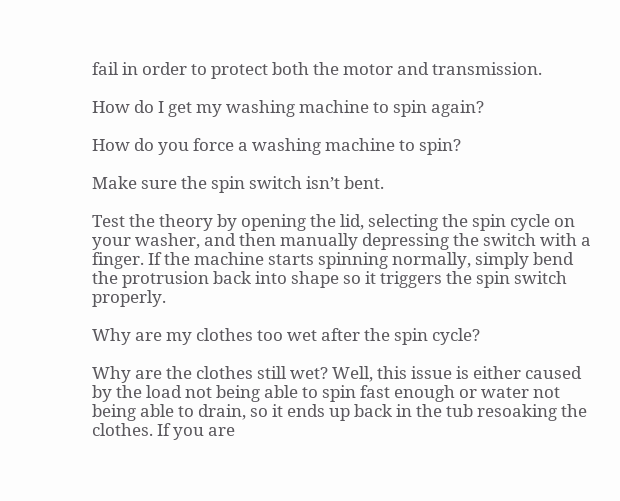fail in order to protect both the motor and transmission.

How do I get my washing machine to spin again?

How do you force a washing machine to spin?

Make sure the spin switch isn’t bent.

Test the theory by opening the lid, selecting the spin cycle on your washer, and then manually depressing the switch with a finger. If the machine starts spinning normally, simply bend the protrusion back into shape so it triggers the spin switch properly.

Why are my clothes too wet after the spin cycle?

Why are the clothes still wet? Well, this issue is either caused by the load not being able to spin fast enough or water not being able to drain, so it ends up back in the tub resoaking the clothes. If you are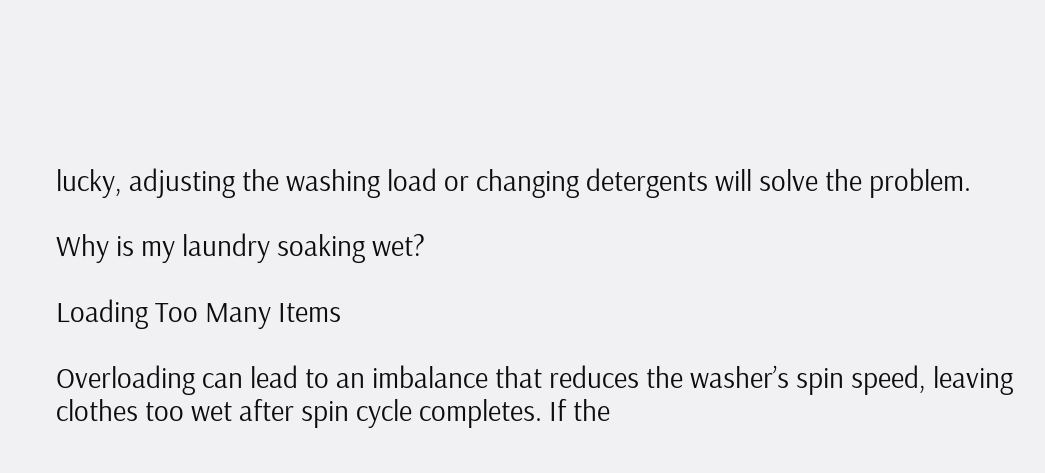lucky, adjusting the washing load or changing detergents will solve the problem.

Why is my laundry soaking wet?

Loading Too Many Items

Overloading can lead to an imbalance that reduces the washer’s spin speed, leaving clothes too wet after spin cycle completes. If the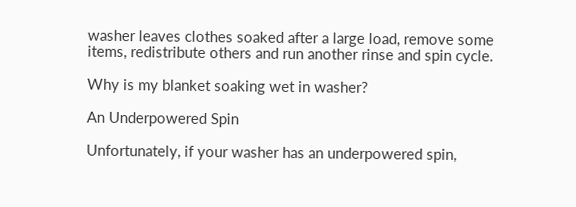washer leaves clothes soaked after a large load, remove some items, redistribute others and run another rinse and spin cycle.

Why is my blanket soaking wet in washer?

An Underpowered Spin

Unfortunately, if your washer has an underpowered spin,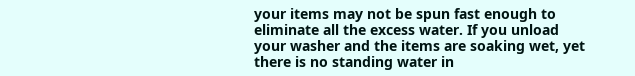your items may not be spun fast enough to eliminate all the excess water. If you unload your washer and the items are soaking wet, yet there is no standing water in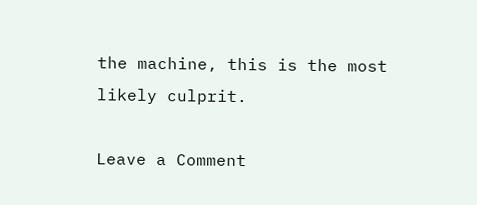the machine, this is the most likely culprit.

Leave a Comment